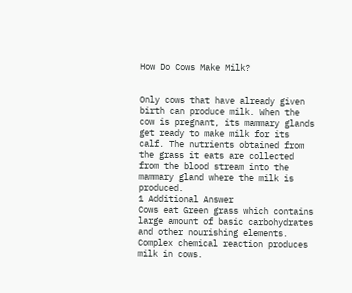How Do Cows Make Milk?


Only cows that have already given birth can produce milk. When the cow is pregnant, its mammary glands get ready to make milk for its calf. The nutrients obtained from the grass it eats are collected from the blood stream into the mammary gland where the milk is produced.
1 Additional Answer
Cows eat Green grass which contains large amount of basic carbohydrates and other nourishing elements. Complex chemical reaction produces milk in cows.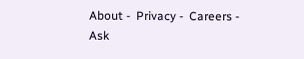About -  Privacy -  Careers -  Ask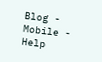Blog -  Mobile -  Help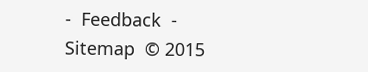-  Feedback  -  Sitemap  © 2015